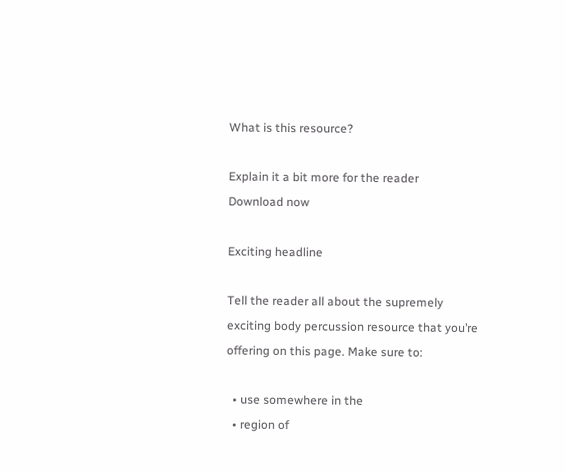What is this resource?

Explain it a bit more for the reader
Download now

Exciting headline

Tell the reader all about the supremely exciting body percussion resource that you’re offering on this page. Make sure to:

  • use somewhere in the
  • region of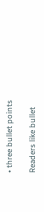• three bullet points

Readers like bullet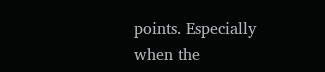points. Especially when the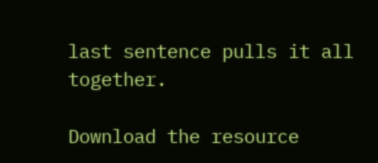last sentence pulls it all together.

Download the resource